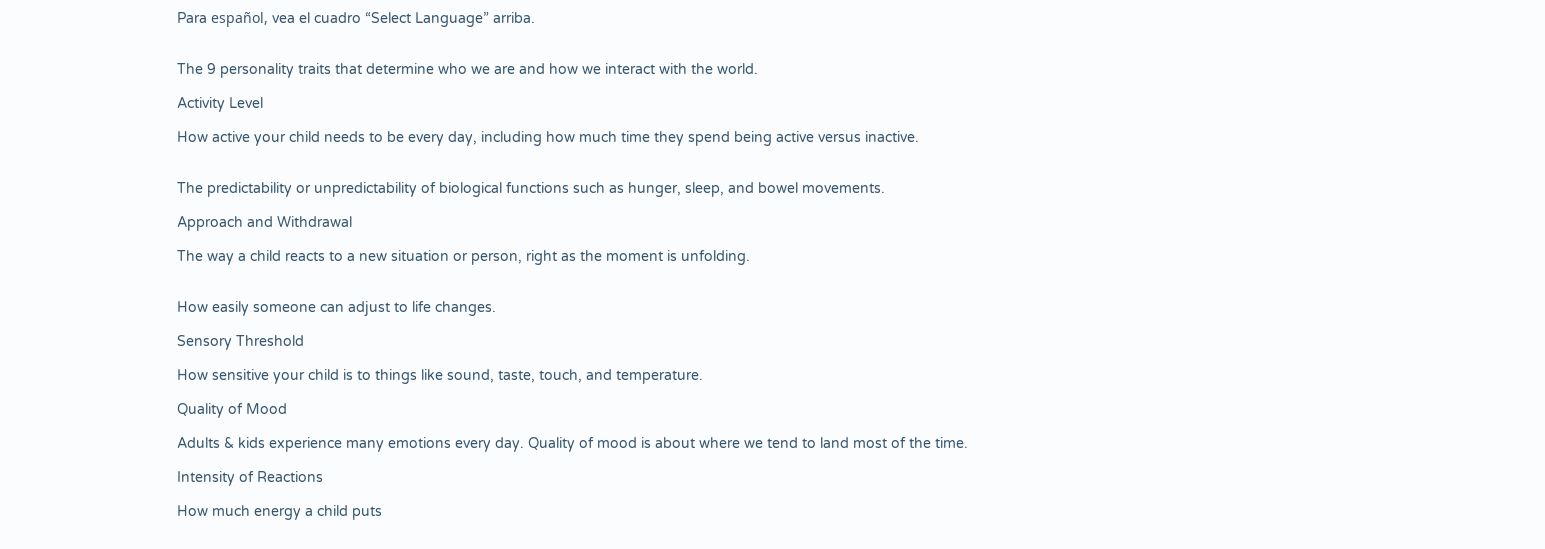Para español, vea el cuadro “Select Language” arriba.


The 9 personality traits that determine who we are and how we interact with the world.

Activity Level

How active your child needs to be every day, including how much time they spend being active versus inactive.


The predictability or unpredictability of biological functions such as hunger, sleep, and bowel movements.

Approach and Withdrawal

The way a child reacts to a new situation or person, right as the moment is unfolding.


How easily someone can adjust to life changes.

Sensory Threshold

How sensitive your child is to things like sound, taste, touch, and temperature.

Quality of Mood

Adults & kids experience many emotions every day. Quality of mood is about where we tend to land most of the time.

Intensity of Reactions

How much energy a child puts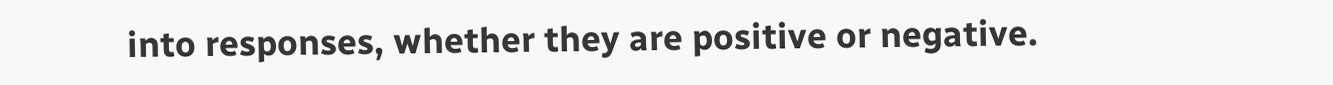into responses, whether they are positive or negative.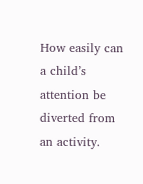How easily can a child’s attention be diverted from an activity.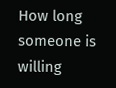How long someone is willing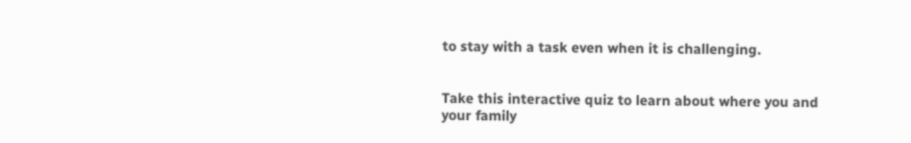to stay with a task even when it is challenging.


Take this interactive quiz to learn about where you and your family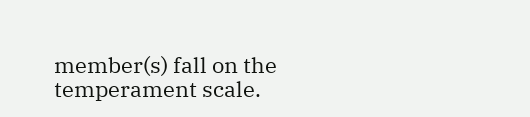member(s) fall on the temperament scale.